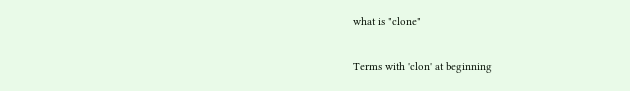what is "clone"

Terms with 'clon' at beginning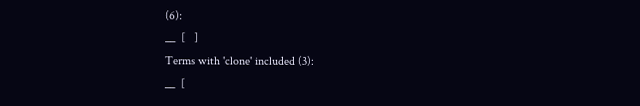(6):
__  [   ]
Terms with 'clone' included (3):
__  [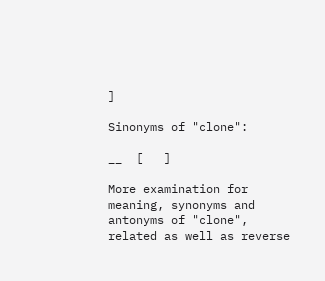]

Sinonyms of "clone":

__  [   ]

More examination for meaning, synonyms and antonyms of "clone", related as well as reverse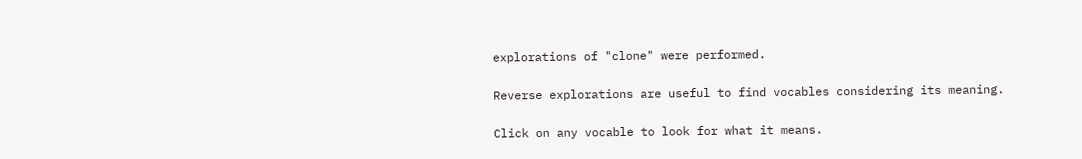explorations of "clone" were performed.

Reverse explorations are useful to find vocables considering its meaning.

Click on any vocable to look for what it means.